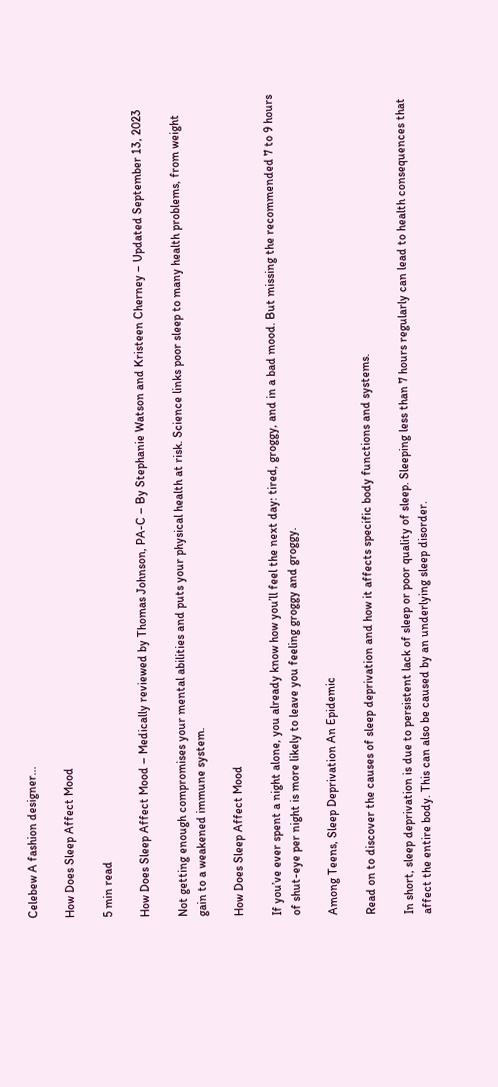Celebew A fashion designer...

How Does Sleep Affect Mood

5 min read

How Does Sleep Affect Mood – Medically reviewed by Thomas Johnson, PA-C – By Stephanie Watson and Kristeen Cherney – Updated September 13, 2023

Not getting enough compromises your mental abilities and puts your physical health at risk. Science links poor sleep to many health problems, from weight gain to a weakened immune system.

How Does Sleep Affect Mood

If you’ve ever spent a night alone, you already know how you’ll feel the next day: tired, groggy, and in a bad mood. But missing the recommended 7 to 9 hours of shut-eye per night is more likely to leave you feeling groggy and groggy.

Among Teens, Sleep Deprivation An Epidemic

Read on to discover the causes of sleep deprivation and how it affects specific body functions and systems.

In short, sleep deprivation is due to persistent lack of sleep or poor quality of sleep. Sleeping less than 7 hours regularly can lead to health consequences that affect the entire body. This can also be caused by an underlying sleep disorder.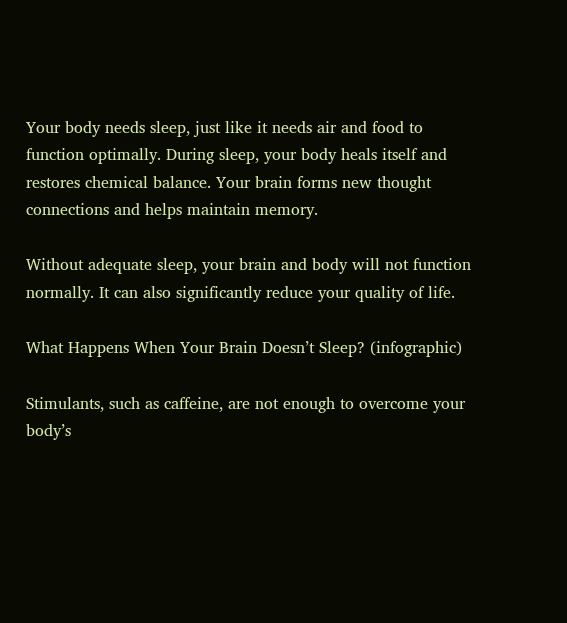Your body needs sleep, just like it needs air and food to function optimally. During sleep, your body heals itself and restores chemical balance. Your brain forms new thought connections and helps maintain memory.

Without adequate sleep, your brain and body will not function normally. It can also significantly reduce your quality of life.

What Happens When Your Brain Doesn’t Sleep? (infographic)

Stimulants, such as caffeine, are not enough to overcome your body’s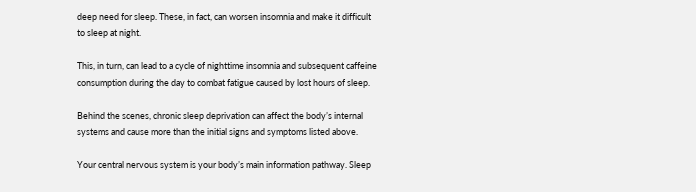deep need for sleep. These, in fact, can worsen insomnia and make it difficult to sleep at night.

This, in turn, can lead to a cycle of nighttime insomnia and subsequent caffeine consumption during the day to combat fatigue caused by lost hours of sleep.

Behind the scenes, chronic sleep deprivation can affect the body’s internal systems and cause more than the initial signs and symptoms listed above.

Your central nervous system is your body’s main information pathway. Sleep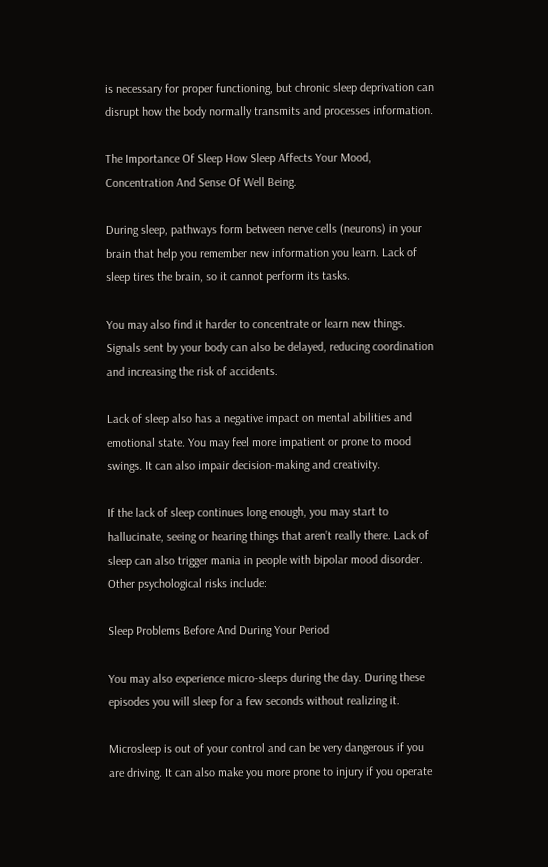is necessary for proper functioning, but chronic sleep deprivation can disrupt how the body normally transmits and processes information.

The Importance Of Sleep How Sleep Affects Your Mood, Concentration And Sense Of Well Being.

During sleep, pathways form between nerve cells (neurons) in your brain that help you remember new information you learn. Lack of sleep tires the brain, so it cannot perform its tasks.

You may also find it harder to concentrate or learn new things. Signals sent by your body can also be delayed, reducing coordination and increasing the risk of accidents.

Lack of sleep also has a negative impact on mental abilities and emotional state. You may feel more impatient or prone to mood swings. It can also impair decision-making and creativity.

If the lack of sleep continues long enough, you may start to hallucinate, seeing or hearing things that aren’t really there. Lack of sleep can also trigger mania in people with bipolar mood disorder. Other psychological risks include:

Sleep Problems Before And During Your Period

You may also experience micro-sleeps during the day. During these episodes you will sleep for a few seconds without realizing it.

Microsleep is out of your control and can be very dangerous if you are driving. It can also make you more prone to injury if you operate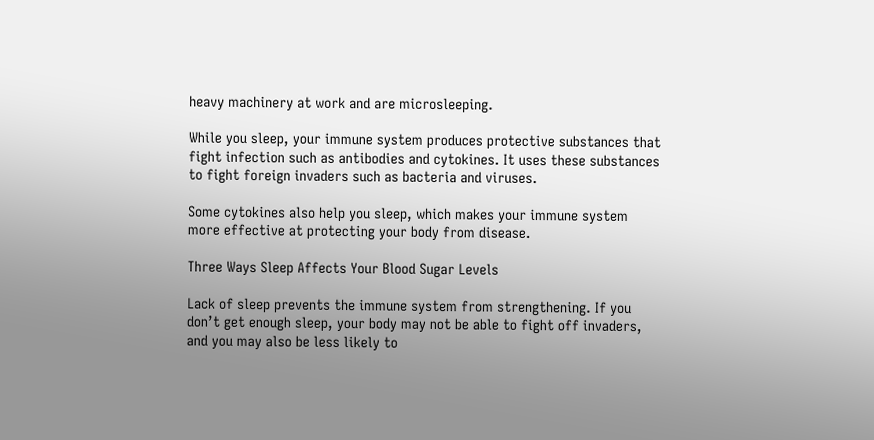heavy machinery at work and are microsleeping.

While you sleep, your immune system produces protective substances that fight infection such as antibodies and cytokines. It uses these substances to fight foreign invaders such as bacteria and viruses.

Some cytokines also help you sleep, which makes your immune system more effective at protecting your body from disease.

Three Ways Sleep Affects Your Blood Sugar Levels

Lack of sleep prevents the immune system from strengthening. If you don’t get enough sleep, your body may not be able to fight off invaders, and you may also be less likely to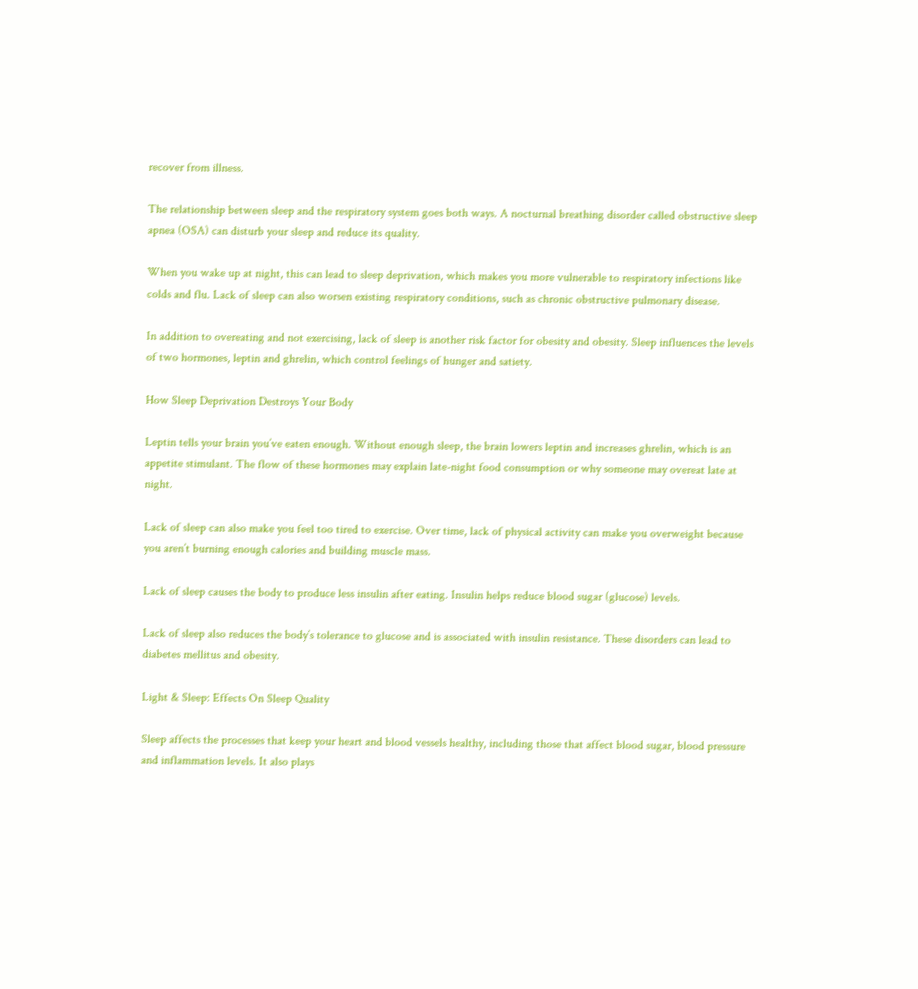recover from illness.

The relationship between sleep and the respiratory system goes both ways. A nocturnal breathing disorder called obstructive sleep apnea (OSA) can disturb your sleep and reduce its quality.

When you wake up at night, this can lead to sleep deprivation, which makes you more vulnerable to respiratory infections like colds and flu. Lack of sleep can also worsen existing respiratory conditions, such as chronic obstructive pulmonary disease.

In addition to overeating and not exercising, lack of sleep is another risk factor for obesity and obesity. Sleep influences the levels of two hormones, leptin and ghrelin, which control feelings of hunger and satiety.

How Sleep Deprivation Destroys Your Body

Leptin tells your brain you’ve eaten enough. Without enough sleep, the brain lowers leptin and increases ghrelin, which is an appetite stimulant. The flow of these hormones may explain late-night food consumption or why someone may overeat late at night.

Lack of sleep can also make you feel too tired to exercise. Over time, lack of physical activity can make you overweight because you aren’t burning enough calories and building muscle mass.

Lack of sleep causes the body to produce less insulin after eating. Insulin helps reduce blood sugar (glucose) levels.

Lack of sleep also reduces the body’s tolerance to glucose and is associated with insulin resistance. These disorders can lead to diabetes mellitus and obesity.

Light & Sleep: Effects On Sleep Quality

Sleep affects the processes that keep your heart and blood vessels healthy, including those that affect blood sugar, blood pressure and inflammation levels. It also plays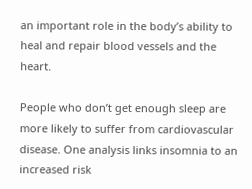an important role in the body’s ability to heal and repair blood vessels and the heart.

People who don’t get enough sleep are more likely to suffer from cardiovascular disease. One analysis links insomnia to an increased risk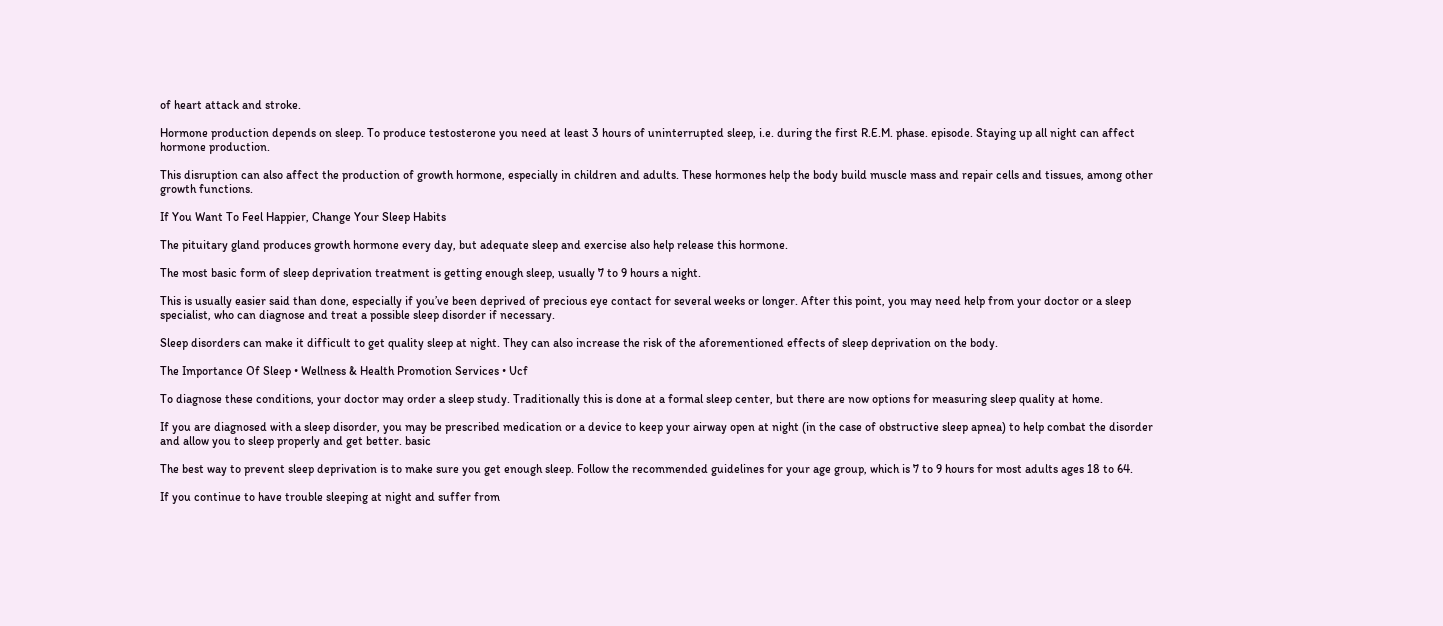of heart attack and stroke.

Hormone production depends on sleep. To produce testosterone you need at least 3 hours of uninterrupted sleep, i.e. during the first R.E.M. phase. episode. Staying up all night can affect hormone production.

This disruption can also affect the production of growth hormone, especially in children and adults. These hormones help the body build muscle mass and repair cells and tissues, among other growth functions.

If You Want To Feel Happier, Change Your Sleep Habits

The pituitary gland produces growth hormone every day, but adequate sleep and exercise also help release this hormone.

The most basic form of sleep deprivation treatment is getting enough sleep, usually 7 to 9 hours a night.

This is usually easier said than done, especially if you’ve been deprived of precious eye contact for several weeks or longer. After this point, you may need help from your doctor or a sleep specialist, who can diagnose and treat a possible sleep disorder if necessary.

Sleep disorders can make it difficult to get quality sleep at night. They can also increase the risk of the aforementioned effects of sleep deprivation on the body.

The Importance Of Sleep • Wellness & Health Promotion Services • Ucf

To diagnose these conditions, your doctor may order a sleep study. Traditionally this is done at a formal sleep center, but there are now options for measuring sleep quality at home.

If you are diagnosed with a sleep disorder, you may be prescribed medication or a device to keep your airway open at night (in the case of obstructive sleep apnea) to help combat the disorder and allow you to sleep properly and get better. basic

The best way to prevent sleep deprivation is to make sure you get enough sleep. Follow the recommended guidelines for your age group, which is 7 to 9 hours for most adults ages 18 to 64.

If you continue to have trouble sleeping at night and suffer from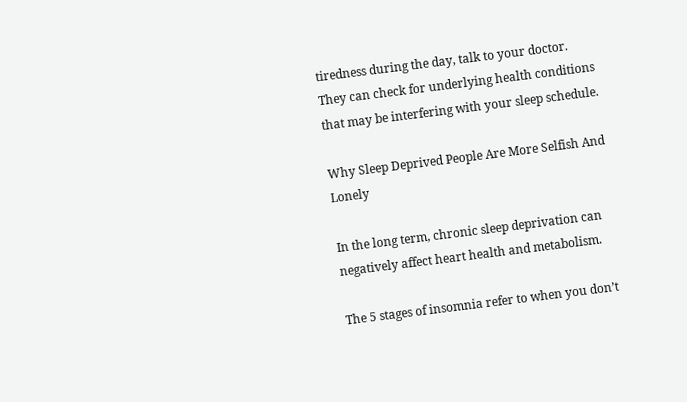tiredness during the day, talk to your doctor. They can check for underlying health conditions that may be interfering with your sleep schedule.

Why Sleep Deprived People Are More Selfish And Lonely

In the long term, chronic sleep deprivation can negatively affect heart health and metabolism.

The 5 stages of insomnia refer to when you don’t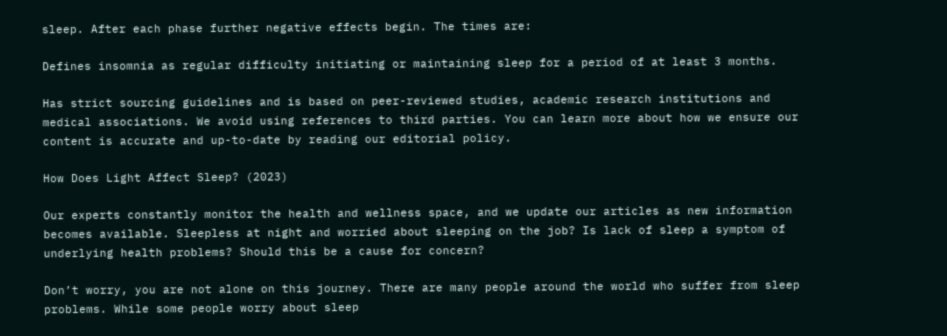sleep. After each phase further negative effects begin. The times are:

Defines insomnia as regular difficulty initiating or maintaining sleep for a period of at least 3 months.

Has strict sourcing guidelines and is based on peer-reviewed studies, academic research institutions and medical associations. We avoid using references to third parties. You can learn more about how we ensure our content is accurate and up-to-date by reading our editorial policy.

How Does Light Affect Sleep? (2023)

Our experts constantly monitor the health and wellness space, and we update our articles as new information becomes available. Sleepless at night and worried about sleeping on the job? Is lack of sleep a symptom of underlying health problems? Should this be a cause for concern?

Don’t worry, you are not alone on this journey. There are many people around the world who suffer from sleep problems. While some people worry about sleep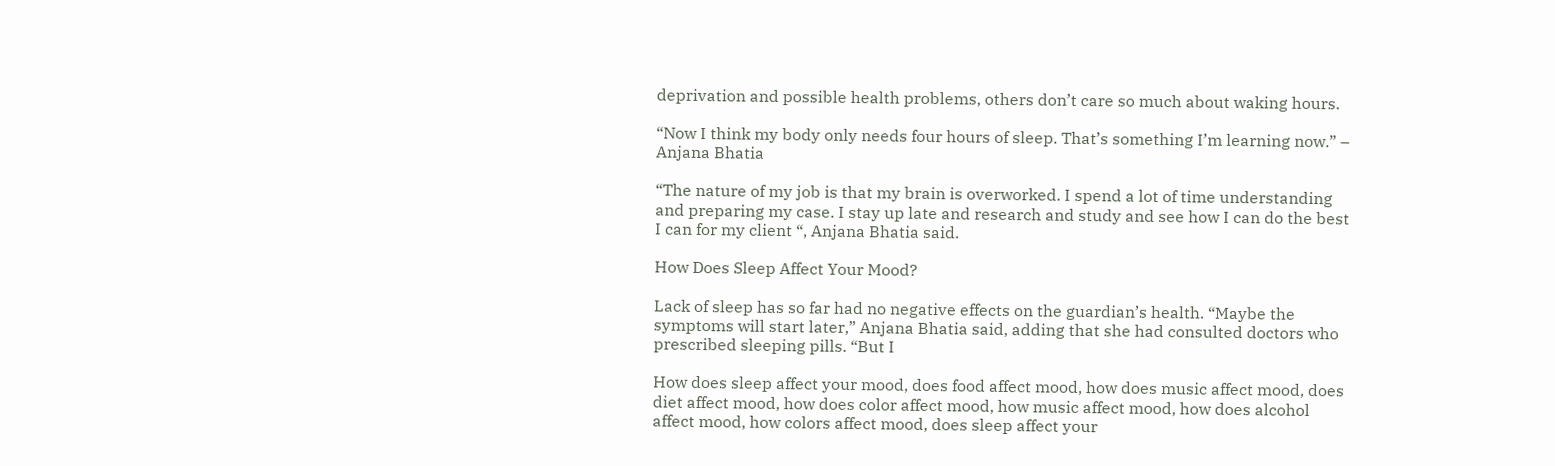deprivation and possible health problems, others don’t care so much about waking hours.

“Now I think my body only needs four hours of sleep. That’s something I’m learning now.” – Anjana Bhatia

“The nature of my job is that my brain is overworked. I spend a lot of time understanding and preparing my case. I stay up late and research and study and see how I can do the best I can for my client “, Anjana Bhatia said.

How Does Sleep Affect Your Mood?

Lack of sleep has so far had no negative effects on the guardian’s health. “Maybe the symptoms will start later,” Anjana Bhatia said, adding that she had consulted doctors who prescribed sleeping pills. “But I

How does sleep affect your mood, does food affect mood, how does music affect mood, does diet affect mood, how does color affect mood, how music affect mood, how does alcohol affect mood, how colors affect mood, does sleep affect your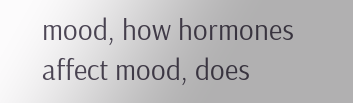mood, how hormones affect mood, does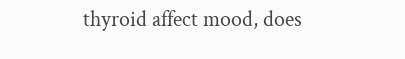thyroid affect mood, does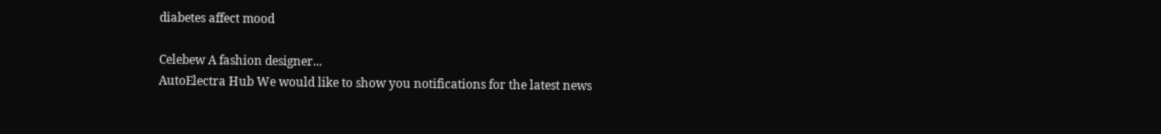diabetes affect mood

Celebew A fashion designer...
AutoElectra Hub We would like to show you notifications for the latest news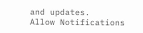and updates.
Allow Notifications